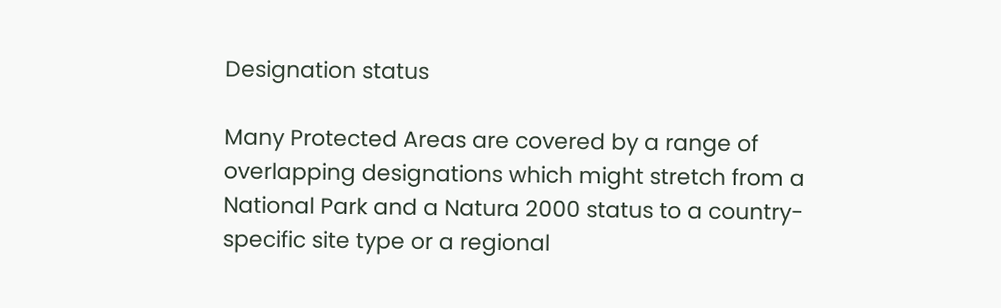Designation status

Many Protected Areas are covered by a range of overlapping designations which might stretch from a National Park and a Natura 2000 status to a country-specific site type or a regional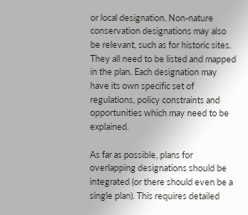or local designation. Non-nature conservation designations may also be relevant, such as for historic sites. They all need to be listed and mapped in the plan. Each designation may have its own specific set of regulations, policy constraints and opportunities which may need to be explained.

As far as possible, plans for overlapping designations should be integrated (or there should even be a single plan). This requires detailed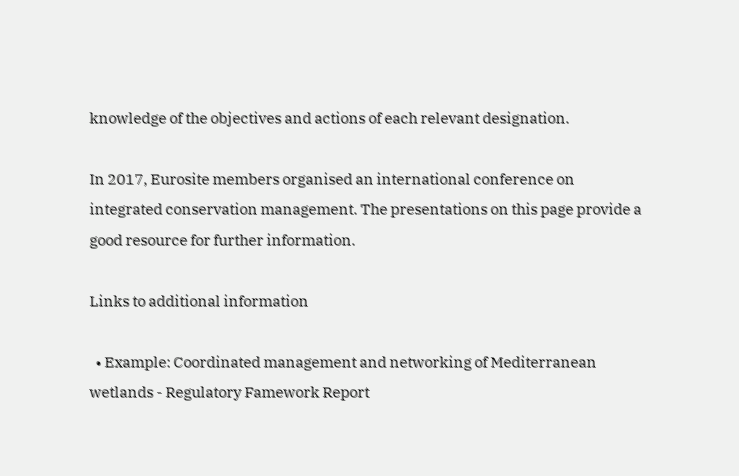knowledge of the objectives and actions of each relevant designation.

In 2017, Eurosite members organised an international conference on integrated conservation management. The presentations on this page provide a good resource for further information.

Links to additional information

  • Example: Coordinated management and networking of Mediterranean wetlands - Regulatory Famework Report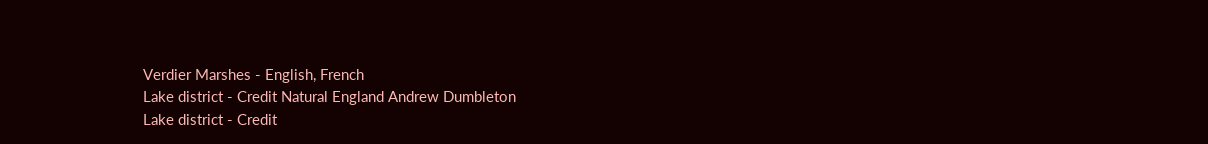Verdier Marshes - English, French
Lake district - Credit Natural England Andrew Dumbleton
Lake district - Credit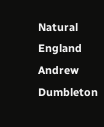Natural England Andrew Dumbleton